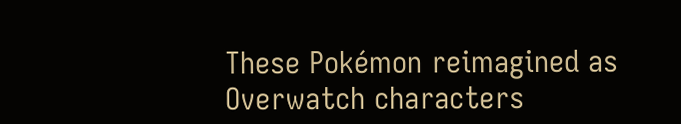These Pokémon reimagined as Overwatch characters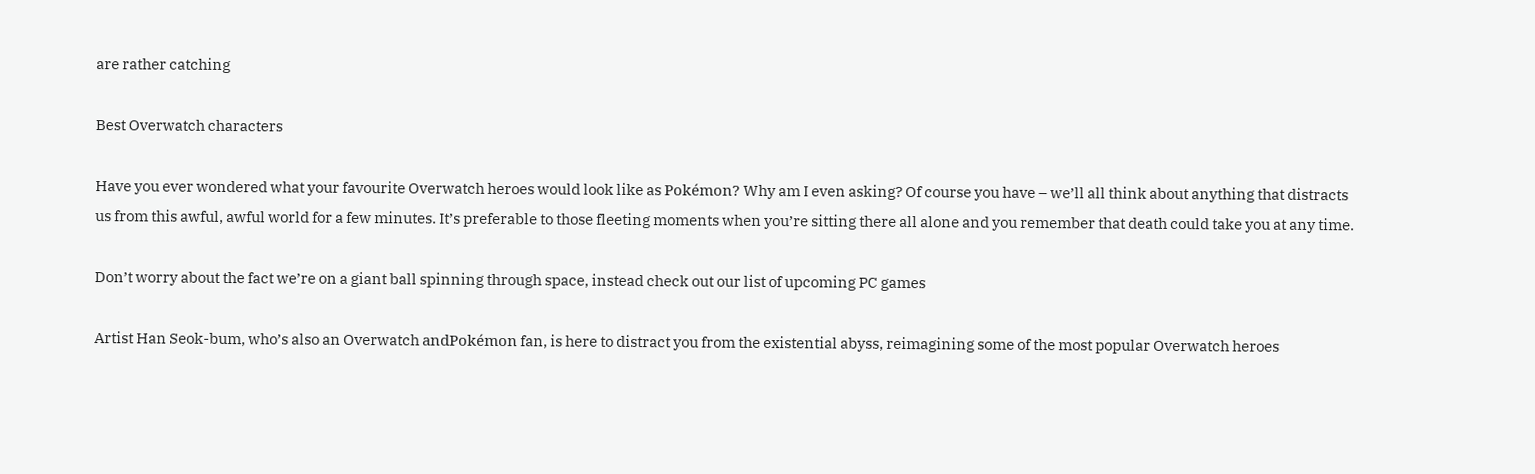are rather catching

Best Overwatch characters

Have you ever wondered what your favourite Overwatch heroes would look like as Pokémon? Why am I even asking? Of course you have – we’ll all think about anything that distracts us from this awful, awful world for a few minutes. It’s preferable to those fleeting moments when you’re sitting there all alone and you remember that death could take you at any time.

Don’t worry about the fact we’re on a giant ball spinning through space, instead check out our list of upcoming PC games

Artist Han Seok-bum, who’s also an Overwatch andPokémon fan, is here to distract you from the existential abyss, reimagining some of the most popular Overwatch heroes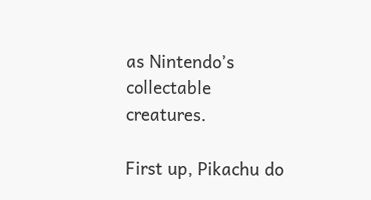as Nintendo’s collectable creatures.

First up, Pikachu do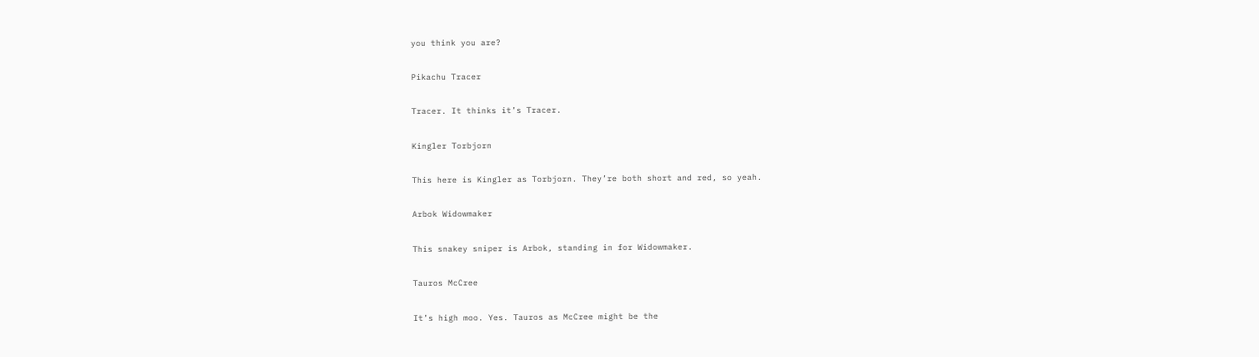you think you are?

Pikachu Tracer

Tracer. It thinks it’s Tracer.

Kingler Torbjorn

This here is Kingler as Torbjorn. They’re both short and red, so yeah.

Arbok Widowmaker

This snakey sniper is Arbok, standing in for Widowmaker.

Tauros McCree

It’s high moo. Yes. Tauros as McCree might be the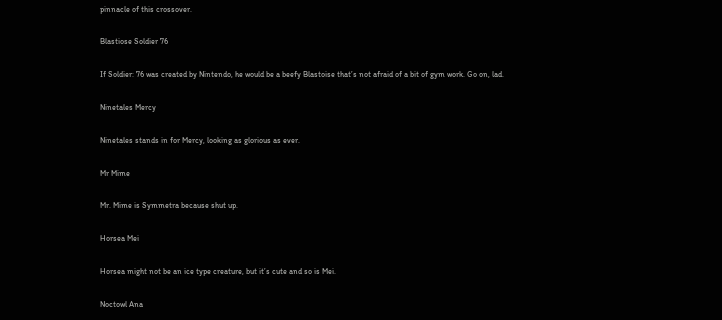pinnacle of this crossover.

Blastiose Soldier 76

If Soldier: 76 was created by Nintendo, he would be a beefy Blastoise that’s not afraid of a bit of gym work. Go on, lad.

Ninetales Mercy

Ninetales stands in for Mercy, looking as glorious as ever.

Mr Mime

Mr. Mime is Symmetra because shut up.

Horsea Mei

Horsea might not be an ice type creature, but it’s cute and so is Mei.

Noctowl Ana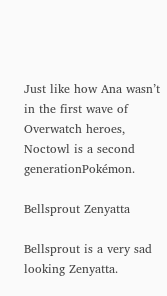Just like how Ana wasn’t in the first wave of Overwatch heroes, Noctowl is a second generationPokémon.

Bellsprout Zenyatta

Bellsprout is a very sad looking Zenyatta.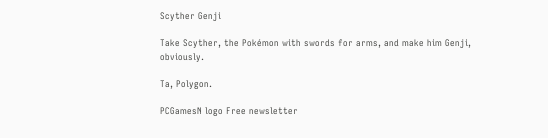Scyther Genji

Take Scyther, the Pokémon with swords for arms, and make him Genji, obviously.

Ta, Polygon.

PCGamesN logo Free newsletter